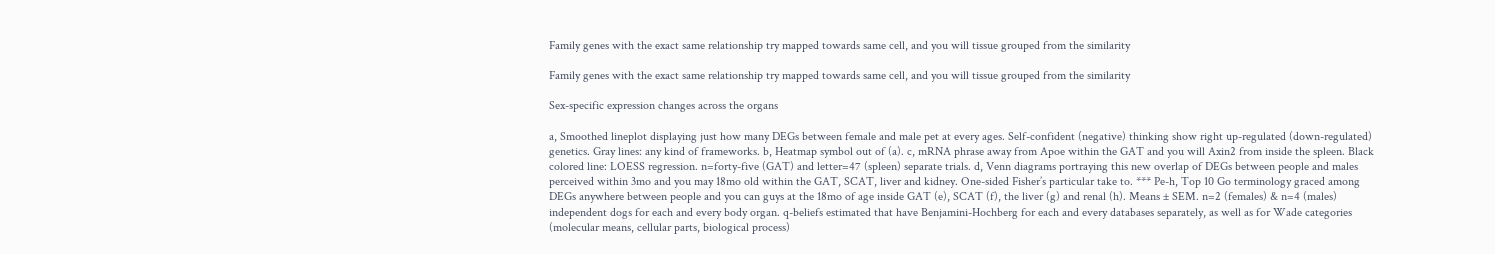Family genes with the exact same relationship try mapped towards same cell, and you will tissue grouped from the similarity

Family genes with the exact same relationship try mapped towards same cell, and you will tissue grouped from the similarity

Sex-specific expression changes across the organs

a, Smoothed lineplot displaying just how many DEGs between female and male pet at every ages. Self-confident (negative) thinking show right up-regulated (down-regulated) genetics. Gray lines: any kind of frameworks. b, Heatmap symbol out of (a). c, mRNA phrase away from Apoe within the GAT and you will Axin2 from inside the spleen. Black colored line: LOESS regression. n=forty-five (GAT) and letter=47 (spleen) separate trials. d, Venn diagrams portraying this new overlap of DEGs between people and males perceived within 3mo and you may 18mo old within the GAT, SCAT, liver and kidney. One-sided Fisher’s particular take to. *** Pe-h, Top 10 Go terminology graced among DEGs anywhere between people and you can guys at the 18mo of age inside GAT (e), SCAT (f), the liver (g) and renal (h). Means ± SEM. n=2 (females) & n=4 (males) independent dogs for each and every body organ. q-beliefs estimated that have Benjamini-Hochberg for each and every databases separately, as well as for Wade categories (molecular means, cellular parts, biological process)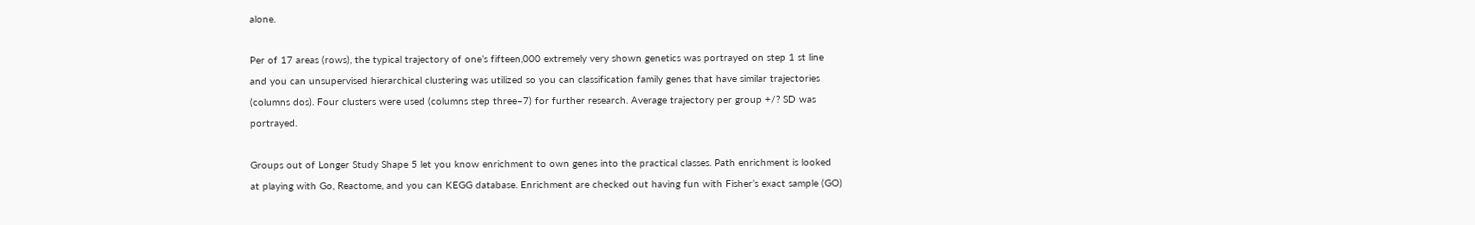alone.

Per of 17 areas (rows), the typical trajectory of one’s fifteen,000 extremely very shown genetics was portrayed on step 1 st line and you can unsupervised hierarchical clustering was utilized so you can classification family genes that have similar trajectories (columns dos). Four clusters were used (columns step three–7) for further research. Average trajectory per group +/? SD was portrayed.

Groups out of Longer Study Shape 5 let you know enrichment to own genes into the practical classes. Path enrichment is looked at playing with Go, Reactome, and you can KEGG database. Enrichment are checked out having fun with Fisher’s exact sample (GO)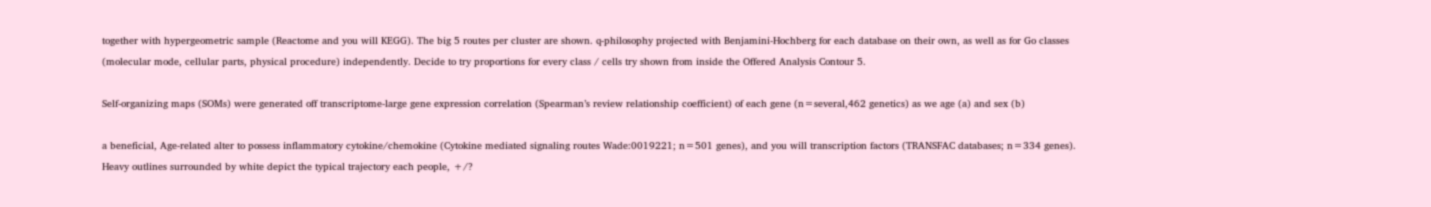together with hypergeometric sample (Reactome and you will KEGG). The big 5 routes per cluster are shown. q-philosophy projected with Benjamini-Hochberg for each database on their own, as well as for Go classes (molecular mode, cellular parts, physical procedure) independently. Decide to try proportions for every class / cells try shown from inside the Offered Analysis Contour 5.

Self-organizing maps (SOMs) were generated off transcriptome-large gene expression correlation (Spearman’s review relationship coefficient) of each gene (n=several,462 genetics) as we age (a) and sex (b)

a beneficial, Age-related alter to possess inflammatory cytokine/chemokine (Cytokine mediated signaling routes Wade:0019221; n=501 genes), and you will transcription factors (TRANSFAC databases; n=334 genes). Heavy outlines surrounded by white depict the typical trajectory each people, +/?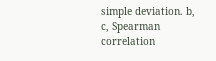simple deviation. b, c, Spearman correlation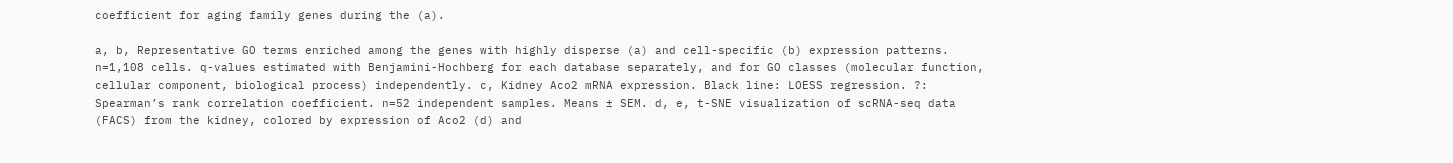coefficient for aging family genes during the (a).

a, b, Representative GO terms enriched among the genes with highly disperse (a) and cell-specific (b) expression patterns. n=1,108 cells. q-values estimated with Benjamini-Hochberg for each database separately, and for GO classes (molecular function, cellular component, biological process) independently. c, Kidney Aco2 mRNA expression. Black line: LOESS regression. ?: Spearman’s rank correlation coefficient. n=52 independent samples. Means ± SEM. d, e, t-SNE visualization of scRNA-seq data (FACS) from the kidney, colored by expression of Aco2 (d) and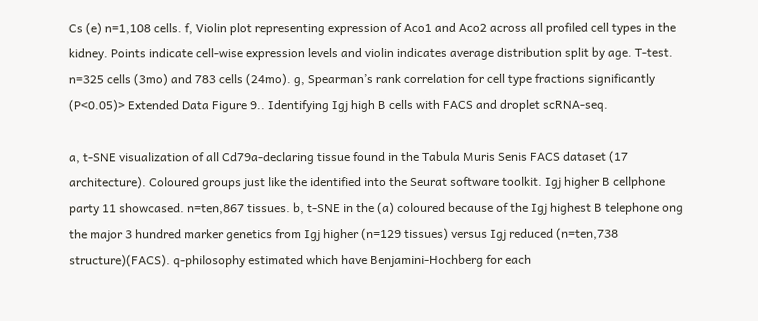Cs (e) n=1,108 cells. f, Violin plot representing expression of Aco1 and Aco2 across all profiled cell types in the kidney. Points indicate cell-wise expression levels and violin indicates average distribution split by age. T-test. n=325 cells (3mo) and 783 cells (24mo). g, Spearman’s rank correlation for cell type fractions significantly (P<0.05)> Extended Data Figure 9.. Identifying Igj high B cells with FACS and droplet scRNA-seq.

a, t-SNE visualization of all Cd79a-declaring tissue found in the Tabula Muris Senis FACS dataset (17 architecture). Coloured groups just like the identified into the Seurat software toolkit. Igj higher B cellphone party 11 showcased. n=ten,867 tissues. b, t-SNE in the (a) coloured because of the Igj highest B telephone ong the major 3 hundred marker genetics from Igj higher (n=129 tissues) versus Igj reduced (n=ten,738 structure)(FACS). q-philosophy estimated which have Benjamini-Hochberg for each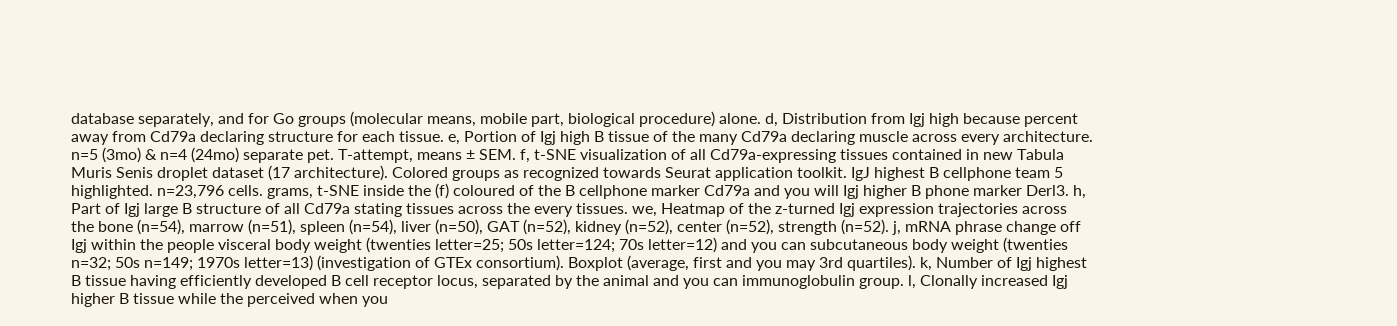database separately, and for Go groups (molecular means, mobile part, biological procedure) alone. d, Distribution from Igj high because percent away from Cd79a declaring structure for each tissue. e, Portion of Igj high B tissue of the many Cd79a declaring muscle across every architecture. n=5 (3mo) & n=4 (24mo) separate pet. T-attempt, means ± SEM. f, t-SNE visualization of all Cd79a-expressing tissues contained in new Tabula Muris Senis droplet dataset (17 architecture). Colored groups as recognized towards Seurat application toolkit. IgJ highest B cellphone team 5 highlighted. n=23,796 cells. grams, t-SNE inside the (f) coloured of the B cellphone marker Cd79a and you will Igj higher B phone marker Derl3. h, Part of Igj large B structure of all Cd79a stating tissues across the every tissues. we, Heatmap of the z-turned Igj expression trajectories across the bone (n=54), marrow (n=51), spleen (n=54), liver (n=50), GAT (n=52), kidney (n=52), center (n=52), strength (n=52). j, mRNA phrase change off Igj within the people visceral body weight (twenties letter=25; 50s letter=124; 70s letter=12) and you can subcutaneous body weight (twenties n=32; 50s n=149; 1970s letter=13) (investigation of GTEx consortium). Boxplot (average, first and you may 3rd quartiles). k, Number of Igj highest B tissue having efficiently developed B cell receptor locus, separated by the animal and you can immunoglobulin group. l, Clonally increased Igj higher B tissue while the perceived when you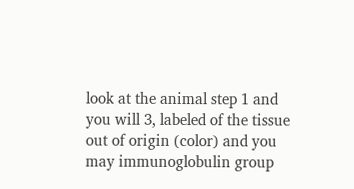look at the animal step 1 and you will 3, labeled of the tissue out of origin (color) and you may immunoglobulin group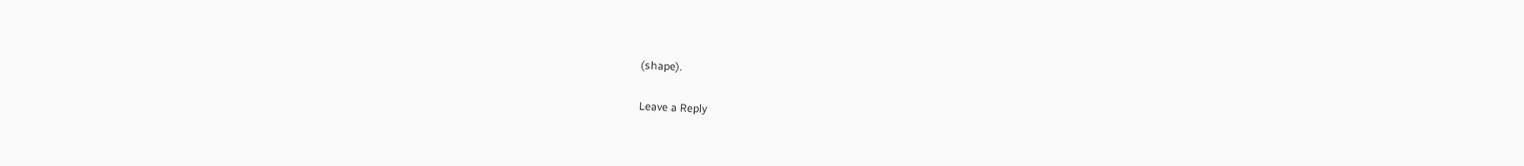(shape).

Leave a Reply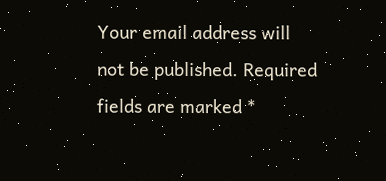Your email address will not be published. Required fields are marked *